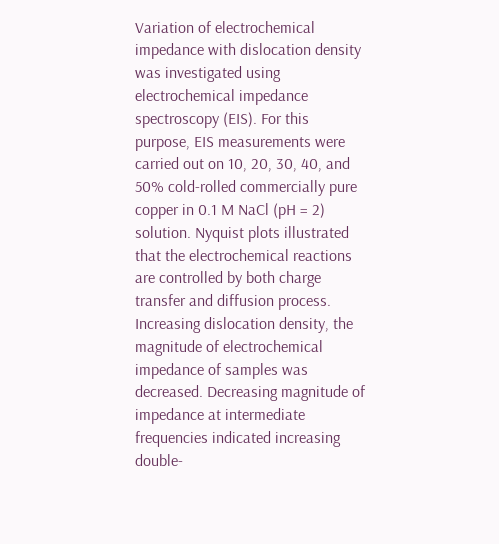Variation of electrochemical impedance with dislocation density was investigated using electrochemical impedance spectroscopy (EIS). For this purpose, EIS measurements were carried out on 10, 20, 30, 40, and 50% cold-rolled commercially pure copper in 0.1 M NaCl (pH = 2) solution. Nyquist plots illustrated that the electrochemical reactions are controlled by both charge transfer and diffusion process. Increasing dislocation density, the magnitude of electrochemical impedance of samples was decreased. Decreasing magnitude of impedance at intermediate frequencies indicated increasing double-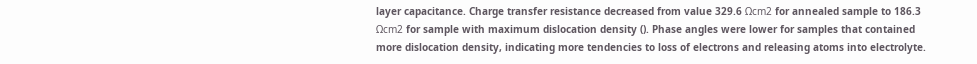layer capacitance. Charge transfer resistance decreased from value 329.6 Ωcm2 for annealed sample to 186.3 Ωcm2 for sample with maximum dislocation density (). Phase angles were lower for samples that contained more dislocation density, indicating more tendencies to loss of electrons and releasing atoms into electrolyte.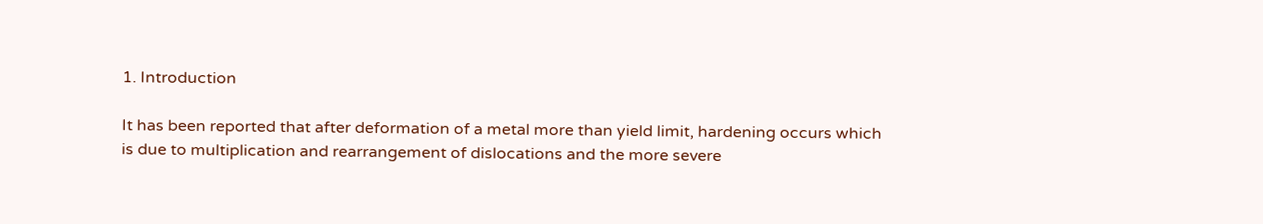1. Introduction

It has been reported that after deformation of a metal more than yield limit, hardening occurs which is due to multiplication and rearrangement of dislocations and the more severe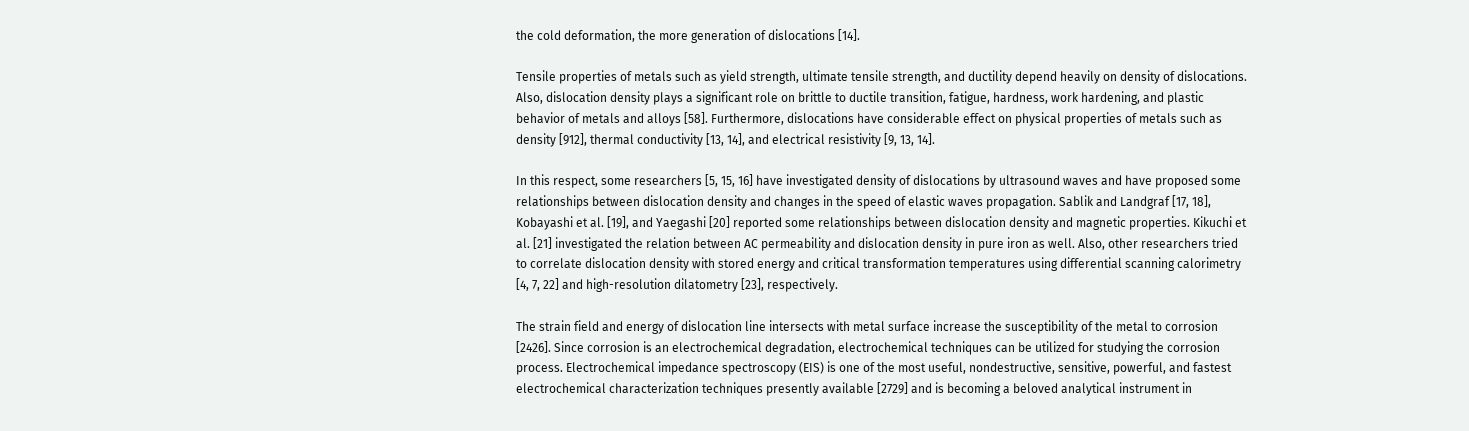the cold deformation, the more generation of dislocations [14].

Tensile properties of metals such as yield strength, ultimate tensile strength, and ductility depend heavily on density of dislocations. Also, dislocation density plays a significant role on brittle to ductile transition, fatigue, hardness, work hardening, and plastic behavior of metals and alloys [58]. Furthermore, dislocations have considerable effect on physical properties of metals such as density [912], thermal conductivity [13, 14], and electrical resistivity [9, 13, 14].

In this respect, some researchers [5, 15, 16] have investigated density of dislocations by ultrasound waves and have proposed some relationships between dislocation density and changes in the speed of elastic waves propagation. Sablik and Landgraf [17, 18], Kobayashi et al. [19], and Yaegashi [20] reported some relationships between dislocation density and magnetic properties. Kikuchi et al. [21] investigated the relation between AC permeability and dislocation density in pure iron as well. Also, other researchers tried to correlate dislocation density with stored energy and critical transformation temperatures using differential scanning calorimetry [4, 7, 22] and high-resolution dilatometry [23], respectively.

The strain field and energy of dislocation line intersects with metal surface increase the susceptibility of the metal to corrosion [2426]. Since corrosion is an electrochemical degradation, electrochemical techniques can be utilized for studying the corrosion process. Electrochemical impedance spectroscopy (EIS) is one of the most useful, nondestructive, sensitive, powerful, and fastest electrochemical characterization techniques presently available [2729] and is becoming a beloved analytical instrument in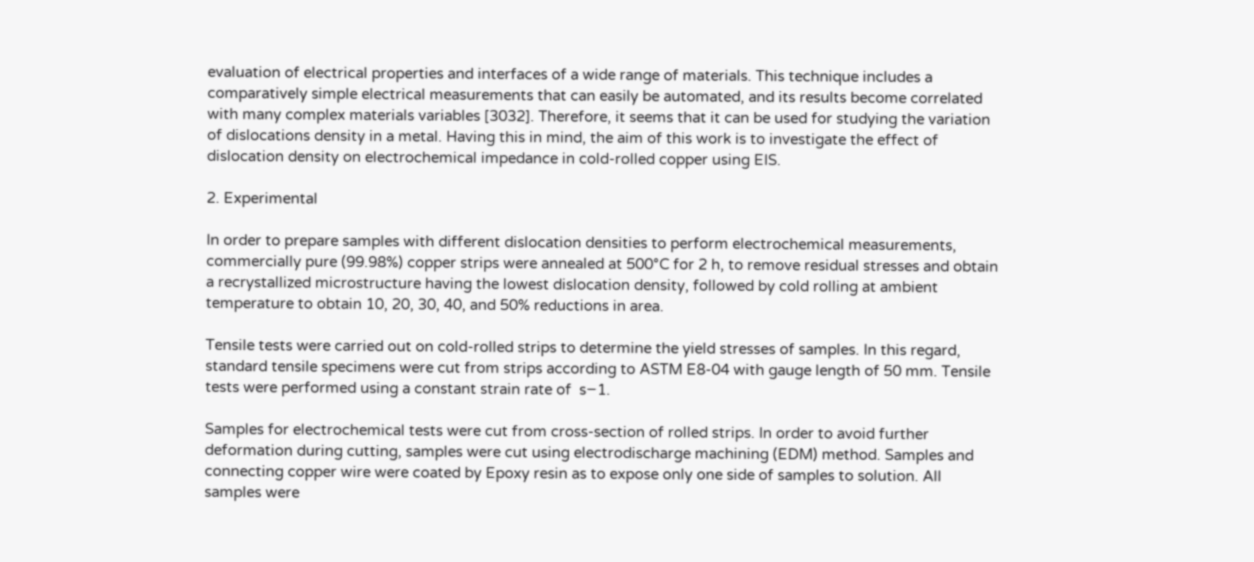evaluation of electrical properties and interfaces of a wide range of materials. This technique includes a comparatively simple electrical measurements that can easily be automated, and its results become correlated with many complex materials variables [3032]. Therefore, it seems that it can be used for studying the variation of dislocations density in a metal. Having this in mind, the aim of this work is to investigate the effect of dislocation density on electrochemical impedance in cold-rolled copper using EIS.

2. Experimental

In order to prepare samples with different dislocation densities to perform electrochemical measurements, commercially pure (99.98%) copper strips were annealed at 500°C for 2 h, to remove residual stresses and obtain a recrystallized microstructure having the lowest dislocation density, followed by cold rolling at ambient temperature to obtain 10, 20, 30, 40, and 50% reductions in area.

Tensile tests were carried out on cold-rolled strips to determine the yield stresses of samples. In this regard, standard tensile specimens were cut from strips according to ASTM E8-04 with gauge length of 50 mm. Tensile tests were performed using a constant strain rate of  s−1.

Samples for electrochemical tests were cut from cross-section of rolled strips. In order to avoid further deformation during cutting, samples were cut using electrodischarge machining (EDM) method. Samples and connecting copper wire were coated by Epoxy resin as to expose only one side of samples to solution. All samples were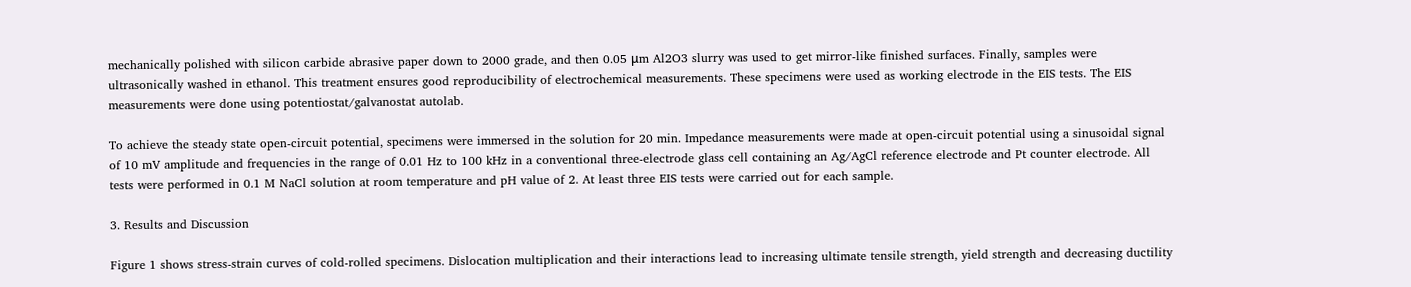mechanically polished with silicon carbide abrasive paper down to 2000 grade, and then 0.05 μm Al2O3 slurry was used to get mirror-like finished surfaces. Finally, samples were ultrasonically washed in ethanol. This treatment ensures good reproducibility of electrochemical measurements. These specimens were used as working electrode in the EIS tests. The EIS measurements were done using potentiostat/galvanostat autolab.

To achieve the steady state open-circuit potential, specimens were immersed in the solution for 20 min. Impedance measurements were made at open-circuit potential using a sinusoidal signal of 10 mV amplitude and frequencies in the range of 0.01 Hz to 100 kHz in a conventional three-electrode glass cell containing an Ag/AgCl reference electrode and Pt counter electrode. All tests were performed in 0.1 M NaCl solution at room temperature and pH value of 2. At least three EIS tests were carried out for each sample.

3. Results and Discussion

Figure 1 shows stress-strain curves of cold-rolled specimens. Dislocation multiplication and their interactions lead to increasing ultimate tensile strength, yield strength and decreasing ductility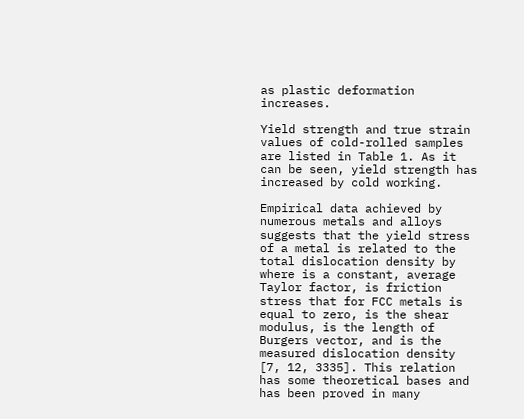as plastic deformation increases.

Yield strength and true strain values of cold-rolled samples are listed in Table 1. As it can be seen, yield strength has increased by cold working.

Empirical data achieved by numerous metals and alloys suggests that the yield stress of a metal is related to the total dislocation density by where is a constant, average Taylor factor, is friction stress that for FCC metals is equal to zero, is the shear modulus, is the length of Burgers vector, and is the measured dislocation density [7, 12, 3335]. This relation has some theoretical bases and has been proved in many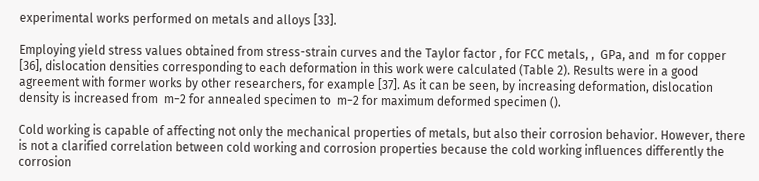experimental works performed on metals and alloys [33].

Employing yield stress values obtained from stress-strain curves and the Taylor factor , for FCC metals, ,  GPa, and  m for copper [36], dislocation densities corresponding to each deformation in this work were calculated (Table 2). Results were in a good agreement with former works by other researchers, for example [37]. As it can be seen, by increasing deformation, dislocation density is increased from  m−2 for annealed specimen to  m−2 for maximum deformed specimen ().

Cold working is capable of affecting not only the mechanical properties of metals, but also their corrosion behavior. However, there is not a clarified correlation between cold working and corrosion properties because the cold working influences differently the corrosion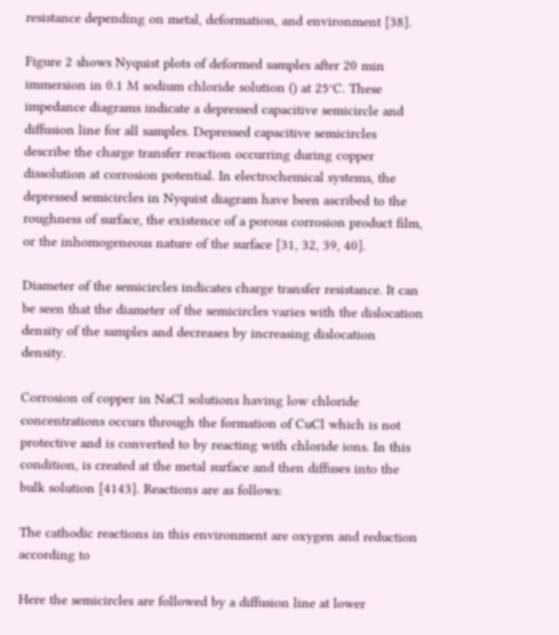resistance depending on metal, deformation, and environment [38].

Figure 2 shows Nyquist plots of deformed samples after 20 min immersion in 0.1 M sodium chloride solution () at 25°C. These impedance diagrams indicate a depressed capacitive semicircle and diffusion line for all samples. Depressed capacitive semicircles describe the charge transfer reaction occurring during copper dissolution at corrosion potential. In electrochemical systems, the depressed semicircles in Nyquist diagram have been ascribed to the roughness of surface, the existence of a porous corrosion product film, or the inhomogeneous nature of the surface [31, 32, 39, 40].

Diameter of the semicircles indicates charge transfer resistance. It can be seen that the diameter of the semicircles varies with the dislocation density of the samples and decreases by increasing dislocation density.

Corrosion of copper in NaCl solutions having low chloride concentrations occurs through the formation of CuCl which is not protective and is converted to by reacting with chloride ions. In this condition, is created at the metal surface and then diffuses into the bulk solution [4143]. Reactions are as follows:

The cathodic reactions in this environment are oxygen and reduction according to

Here the semicircles are followed by a diffusion line at lower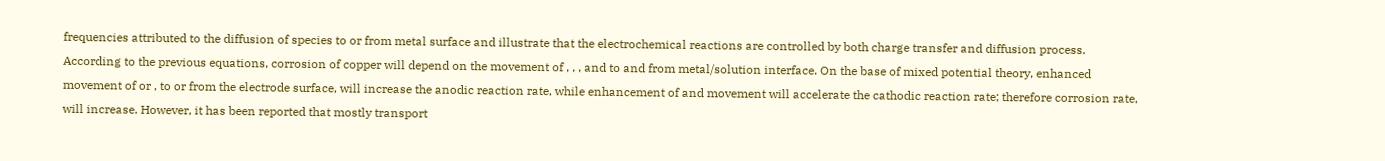frequencies attributed to the diffusion of species to or from metal surface and illustrate that the electrochemical reactions are controlled by both charge transfer and diffusion process. According to the previous equations, corrosion of copper will depend on the movement of , , , and to and from metal/solution interface. On the base of mixed potential theory, enhanced movement of or , to or from the electrode surface, will increase the anodic reaction rate, while enhancement of and movement will accelerate the cathodic reaction rate; therefore corrosion rate, will increase. However, it has been reported that mostly transport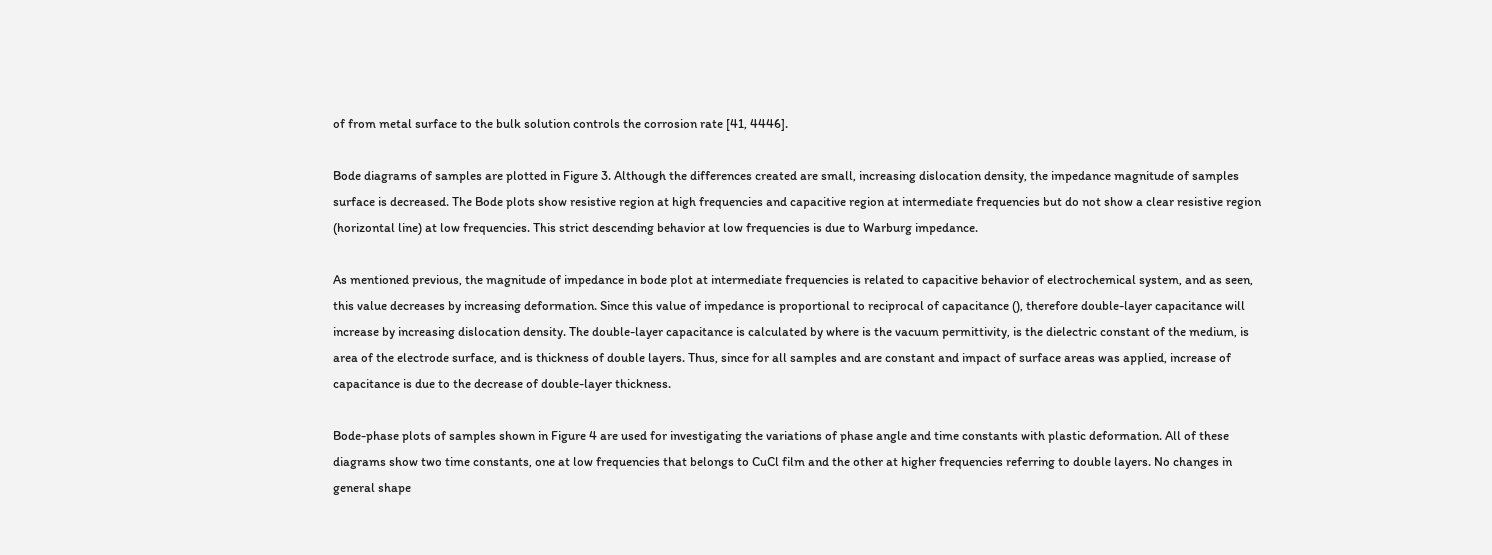of from metal surface to the bulk solution controls the corrosion rate [41, 4446].

Bode diagrams of samples are plotted in Figure 3. Although the differences created are small, increasing dislocation density, the impedance magnitude of samples surface is decreased. The Bode plots show resistive region at high frequencies and capacitive region at intermediate frequencies but do not show a clear resistive region (horizontal line) at low frequencies. This strict descending behavior at low frequencies is due to Warburg impedance.

As mentioned previous, the magnitude of impedance in bode plot at intermediate frequencies is related to capacitive behavior of electrochemical system, and as seen, this value decreases by increasing deformation. Since this value of impedance is proportional to reciprocal of capacitance (), therefore double-layer capacitance will increase by increasing dislocation density. The double-layer capacitance is calculated by where is the vacuum permittivity, is the dielectric constant of the medium, is area of the electrode surface, and is thickness of double layers. Thus, since for all samples and are constant and impact of surface areas was applied, increase of capacitance is due to the decrease of double-layer thickness.

Bode-phase plots of samples shown in Figure 4 are used for investigating the variations of phase angle and time constants with plastic deformation. All of these diagrams show two time constants, one at low frequencies that belongs to CuCl film and the other at higher frequencies referring to double layers. No changes in general shape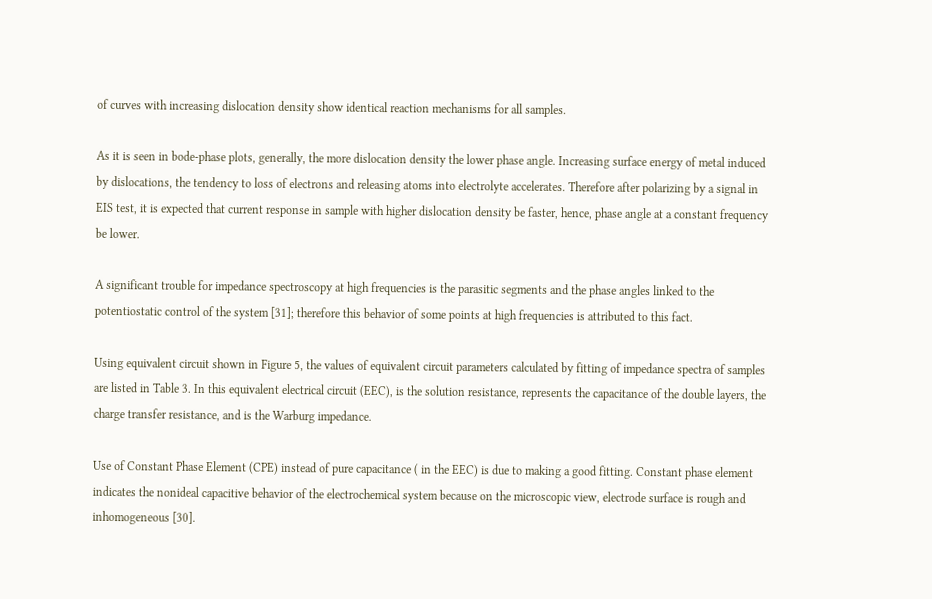of curves with increasing dislocation density show identical reaction mechanisms for all samples.

As it is seen in bode-phase plots, generally, the more dislocation density the lower phase angle. Increasing surface energy of metal induced by dislocations, the tendency to loss of electrons and releasing atoms into electrolyte accelerates. Therefore after polarizing by a signal in EIS test, it is expected that current response in sample with higher dislocation density be faster, hence, phase angle at a constant frequency be lower.

A significant trouble for impedance spectroscopy at high frequencies is the parasitic segments and the phase angles linked to the potentiostatic control of the system [31]; therefore this behavior of some points at high frequencies is attributed to this fact.

Using equivalent circuit shown in Figure 5, the values of equivalent circuit parameters calculated by fitting of impedance spectra of samples are listed in Table 3. In this equivalent electrical circuit (EEC), is the solution resistance, represents the capacitance of the double layers, the charge transfer resistance, and is the Warburg impedance.

Use of Constant Phase Element (CPE) instead of pure capacitance ( in the EEC) is due to making a good fitting. Constant phase element indicates the nonideal capacitive behavior of the electrochemical system because on the microscopic view, electrode surface is rough and inhomogeneous [30].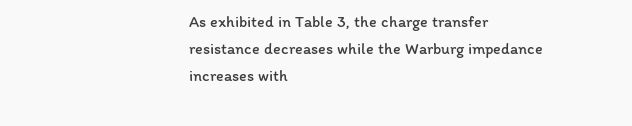As exhibited in Table 3, the charge transfer resistance decreases while the Warburg impedance increases with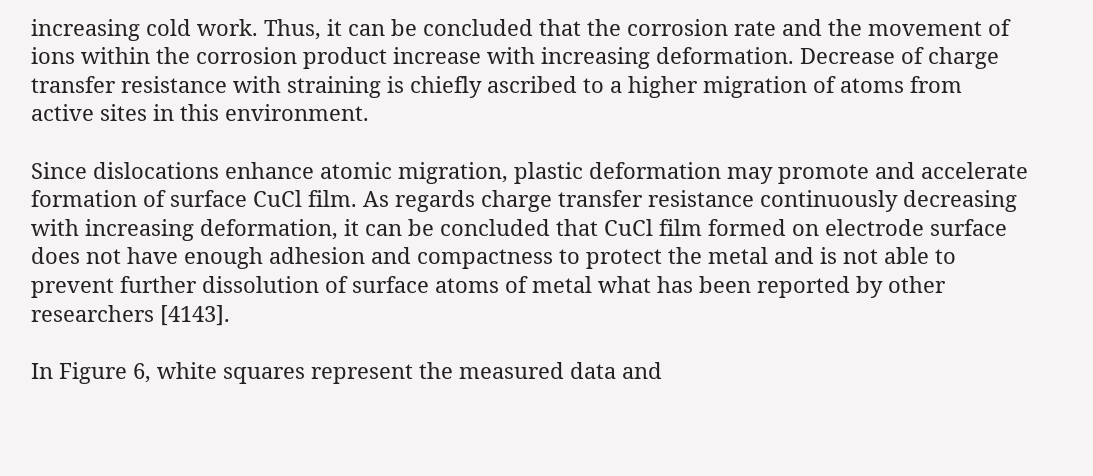increasing cold work. Thus, it can be concluded that the corrosion rate and the movement of ions within the corrosion product increase with increasing deformation. Decrease of charge transfer resistance with straining is chiefly ascribed to a higher migration of atoms from active sites in this environment.

Since dislocations enhance atomic migration, plastic deformation may promote and accelerate formation of surface CuCl film. As regards charge transfer resistance continuously decreasing with increasing deformation, it can be concluded that CuCl film formed on electrode surface does not have enough adhesion and compactness to protect the metal and is not able to prevent further dissolution of surface atoms of metal what has been reported by other researchers [4143].

In Figure 6, white squares represent the measured data and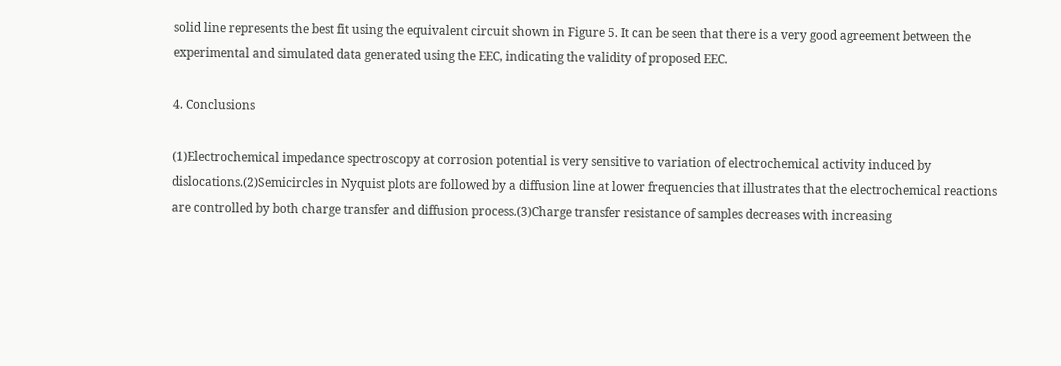solid line represents the best fit using the equivalent circuit shown in Figure 5. It can be seen that there is a very good agreement between the experimental and simulated data generated using the EEC, indicating the validity of proposed EEC.

4. Conclusions

(1)Electrochemical impedance spectroscopy at corrosion potential is very sensitive to variation of electrochemical activity induced by dislocations.(2)Semicircles in Nyquist plots are followed by a diffusion line at lower frequencies that illustrates that the electrochemical reactions are controlled by both charge transfer and diffusion process.(3)Charge transfer resistance of samples decreases with increasing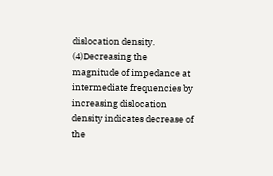dislocation density. (4)Decreasing the magnitude of impedance at intermediate frequencies by increasing dislocation density indicates decrease of the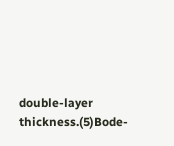double-layer thickness.(5)Bode-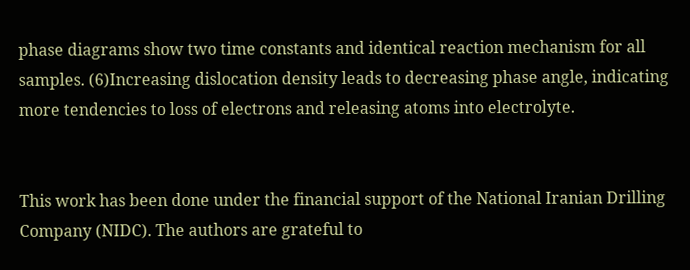phase diagrams show two time constants and identical reaction mechanism for all samples. (6)Increasing dislocation density leads to decreasing phase angle, indicating more tendencies to loss of electrons and releasing atoms into electrolyte.


This work has been done under the financial support of the National Iranian Drilling Company (NIDC). The authors are grateful to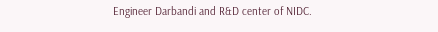Engineer Darbandi and R&D center of NIDC.